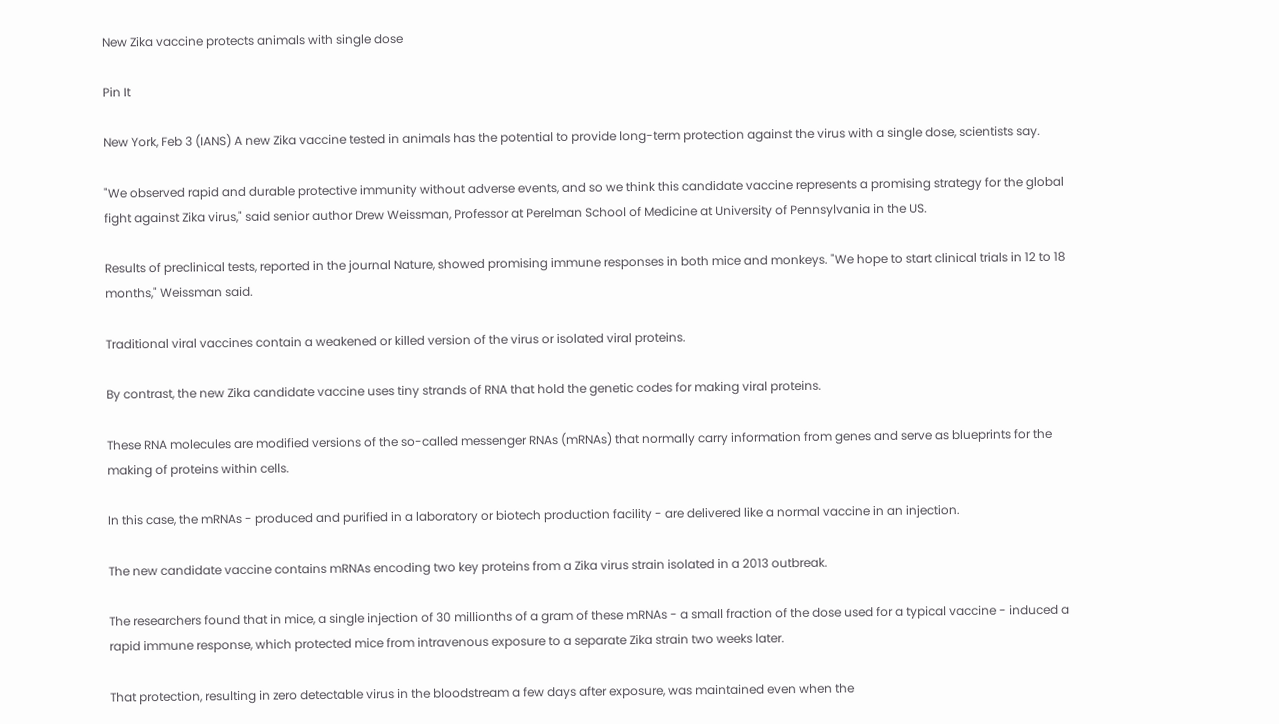New Zika vaccine protects animals with single dose

Pin It

New York, Feb 3 (IANS) A new Zika vaccine tested in animals has the potential to provide long-term protection against the virus with a single dose, scientists say.

"We observed rapid and durable protective immunity without adverse events, and so we think this candidate vaccine represents a promising strategy for the global fight against Zika virus," said senior author Drew Weissman, Professor at Perelman School of Medicine at University of Pennsylvania in the US.

Results of preclinical tests, reported in the journal Nature, showed promising immune responses in both mice and monkeys. "We hope to start clinical trials in 12 to 18 months," Weissman said.

Traditional viral vaccines contain a weakened or killed version of the virus or isolated viral proteins.

By contrast, the new Zika candidate vaccine uses tiny strands of RNA that hold the genetic codes for making viral proteins.

These RNA molecules are modified versions of the so-called messenger RNAs (mRNAs) that normally carry information from genes and serve as blueprints for the making of proteins within cells.

In this case, the mRNAs - produced and purified in a laboratory or biotech production facility - are delivered like a normal vaccine in an injection.

The new candidate vaccine contains mRNAs encoding two key proteins from a Zika virus strain isolated in a 2013 outbreak.

The researchers found that in mice, a single injection of 30 millionths of a gram of these mRNAs - a small fraction of the dose used for a typical vaccine - induced a rapid immune response, which protected mice from intravenous exposure to a separate Zika strain two weeks later.

That protection, resulting in zero detectable virus in the bloodstream a few days after exposure, was maintained even when the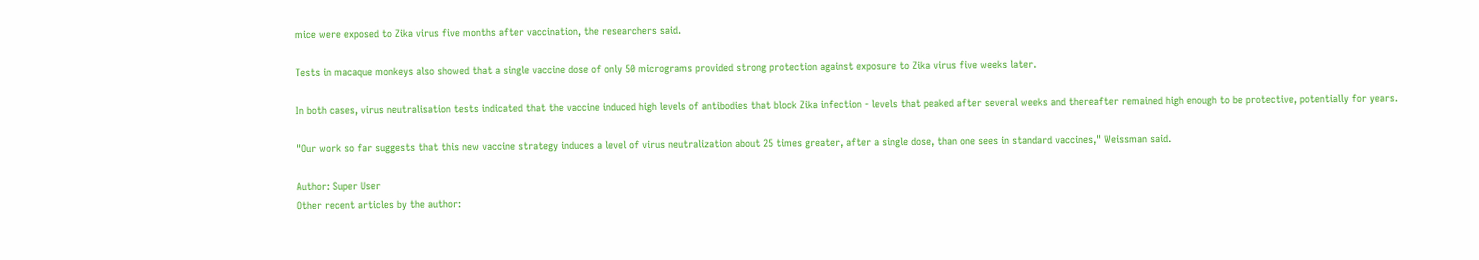mice were exposed to Zika virus five months after vaccination, the researchers said.

Tests in macaque monkeys also showed that a single vaccine dose of only 50 micrograms provided strong protection against exposure to Zika virus five weeks later.

In both cases, virus neutralisation tests indicated that the vaccine induced high levels of antibodies that block Zika infection - levels that peaked after several weeks and thereafter remained high enough to be protective, potentially for years.

"Our work so far suggests that this new vaccine strategy induces a level of virus neutralization about 25 times greater, after a single dose, than one sees in standard vaccines," Weissman said.

Author: Super User
Other recent articles by the author: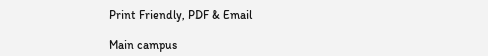Print Friendly, PDF & Email

Main campus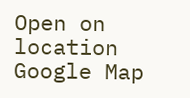Open on location Google Map